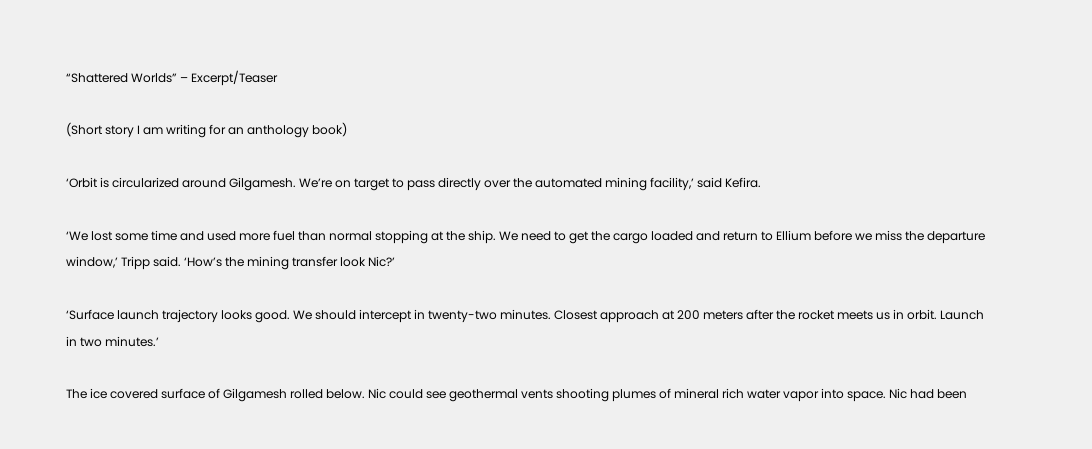“Shattered Worlds” – Excerpt/Teaser

(Short story I am writing for an anthology book)

‘Orbit is circularized around Gilgamesh. We’re on target to pass directly over the automated mining facility,’ said Kefira.

‘We lost some time and used more fuel than normal stopping at the ship. We need to get the cargo loaded and return to Ellium before we miss the departure window,’ Tripp said. ‘How’s the mining transfer look Nic?’

‘Surface launch trajectory looks good. We should intercept in twenty-two minutes. Closest approach at 200 meters after the rocket meets us in orbit. Launch in two minutes.’

The ice covered surface of Gilgamesh rolled below. Nic could see geothermal vents shooting plumes of mineral rich water vapor into space. Nic had been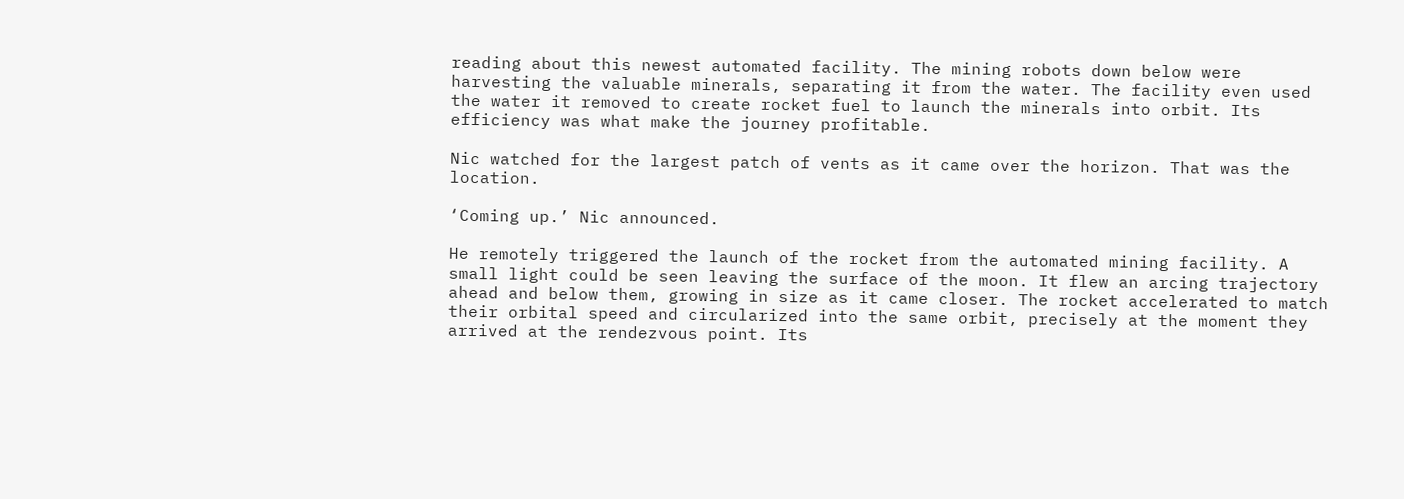reading about this newest automated facility. The mining robots down below were harvesting the valuable minerals, separating it from the water. The facility even used the water it removed to create rocket fuel to launch the minerals into orbit. Its efficiency was what make the journey profitable.

Nic watched for the largest patch of vents as it came over the horizon. That was the location.

‘Coming up.’ Nic announced.

He remotely triggered the launch of the rocket from the automated mining facility. A small light could be seen leaving the surface of the moon. It flew an arcing trajectory ahead and below them, growing in size as it came closer. The rocket accelerated to match their orbital speed and circularized into the same orbit, precisely at the moment they arrived at the rendezvous point. Its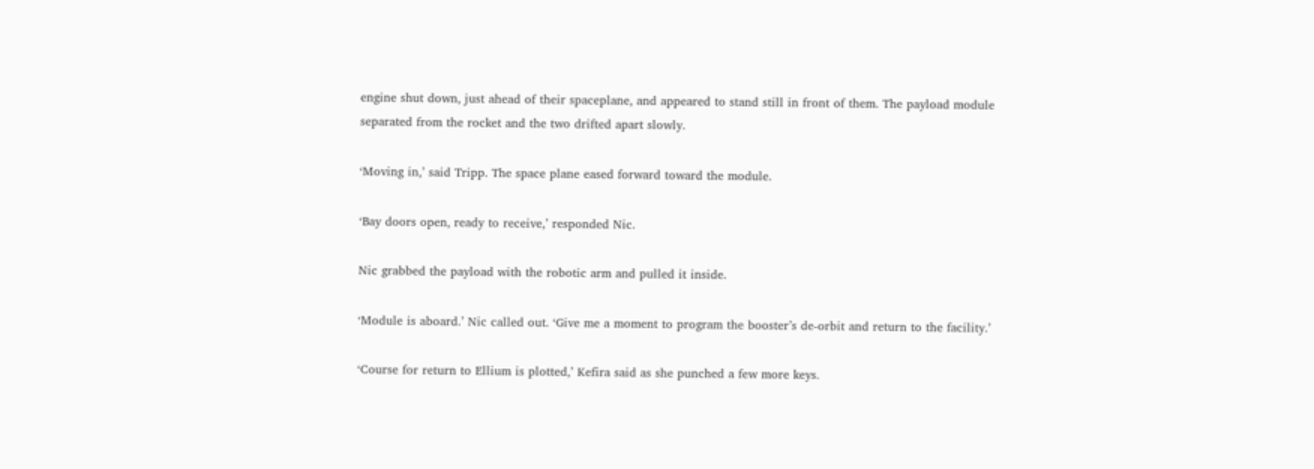engine shut down, just ahead of their spaceplane, and appeared to stand still in front of them. The payload module separated from the rocket and the two drifted apart slowly.

‘Moving in,’ said Tripp. The space plane eased forward toward the module.

‘Bay doors open, ready to receive,’ responded Nic.

Nic grabbed the payload with the robotic arm and pulled it inside.

‘Module is aboard.’ Nic called out. ‘Give me a moment to program the booster’s de-orbit and return to the facility.’

‘Course for return to Ellium is plotted,’ Kefira said as she punched a few more keys.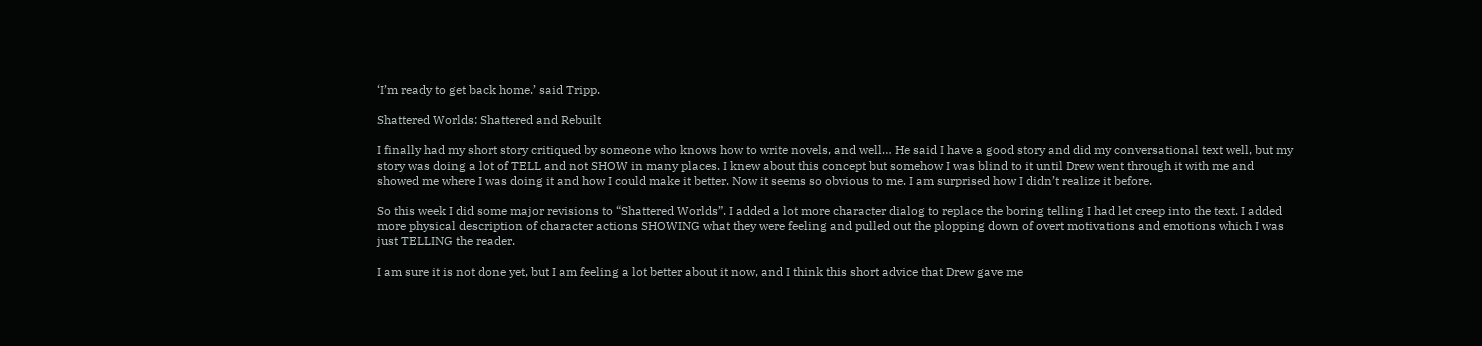‘I’m ready to get back home.’ said Tripp.

Shattered Worlds: Shattered and Rebuilt

I finally had my short story critiqued by someone who knows how to write novels, and well… He said I have a good story and did my conversational text well, but my story was doing a lot of TELL and not SHOW in many places. I knew about this concept but somehow I was blind to it until Drew went through it with me and showed me where I was doing it and how I could make it better. Now it seems so obvious to me. I am surprised how I didn’t realize it before.

So this week I did some major revisions to “Shattered Worlds”. I added a lot more character dialog to replace the boring telling I had let creep into the text. I added more physical description of character actions SHOWING what they were feeling and pulled out the plopping down of overt motivations and emotions which I was just TELLING the reader.

I am sure it is not done yet, but I am feeling a lot better about it now, and I think this short advice that Drew gave me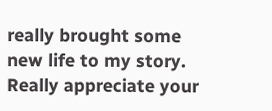really brought some new life to my story. Really appreciate your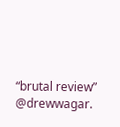“brutal review” @drewwagar.